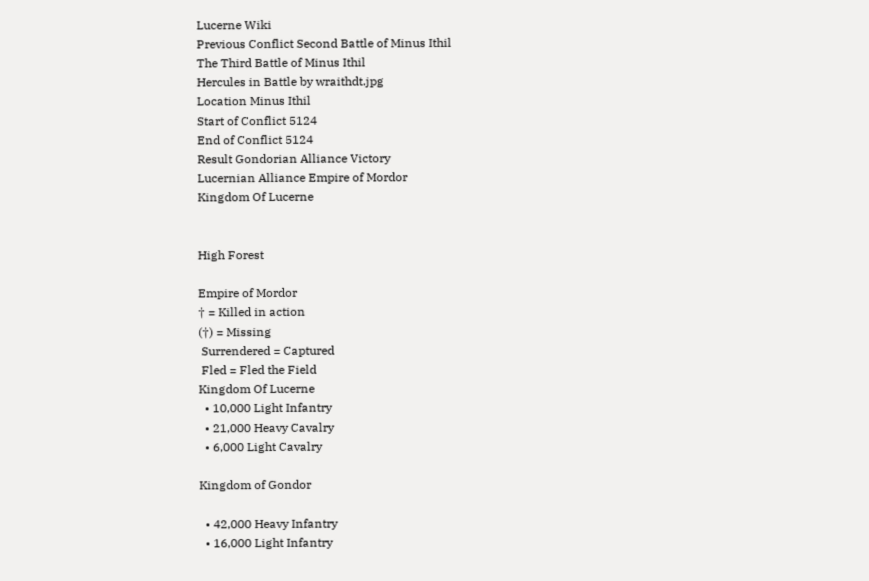Lucerne Wiki
Previous Conflict Second Battle of Minus Ithil
The Third Battle of Minus Ithil
Hercules in Battle by wraithdt.jpg
Location Minus Ithil
Start of Conflict 5124
End of Conflict 5124
Result Gondorian Alliance Victory
Lucernian Alliance Empire of Mordor
Kingdom Of Lucerne


High Forest

Empire of Mordor
† = Killed in action
(†) = Missing
 Surrendered = Captured
 Fled = Fled the Field
Kingdom Of Lucerne
  • 10,000 Light Infantry
  • 21,000 Heavy Cavalry
  • 6,000 Light Cavalry

Kingdom of Gondor

  • 42,000 Heavy Infantry
  • 16,000 Light Infantry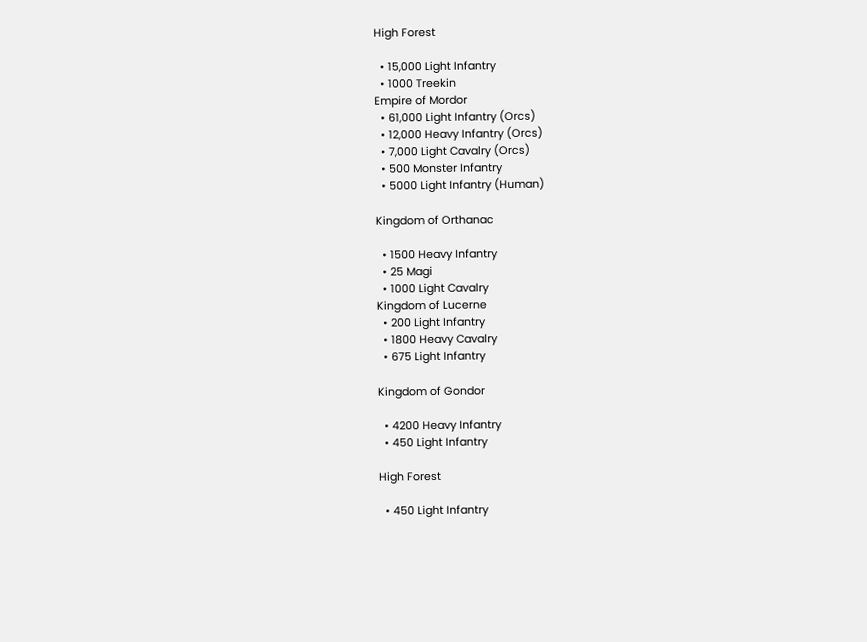High Forest

  • 15,000 Light Infantry
  • 1000 Treekin
Empire of Mordor
  • 61,000 Light Infantry (Orcs)
  • 12,000 Heavy Infantry (Orcs)
  • 7,000 Light Cavalry (Orcs)
  • 500 Monster Infantry
  • 5000 Light Infantry (Human)

Kingdom of Orthanac

  • 1500 Heavy Infantry
  • 25 Magi
  • 1000 Light Cavalry
Kingdom of Lucerne
  • 200 Light Infantry
  • 1800 Heavy Cavalry
  • 675 Light Infantry

Kingdom of Gondor

  • 4200 Heavy Infantry
  • 450 Light Infantry

High Forest

  • 450 Light Infantry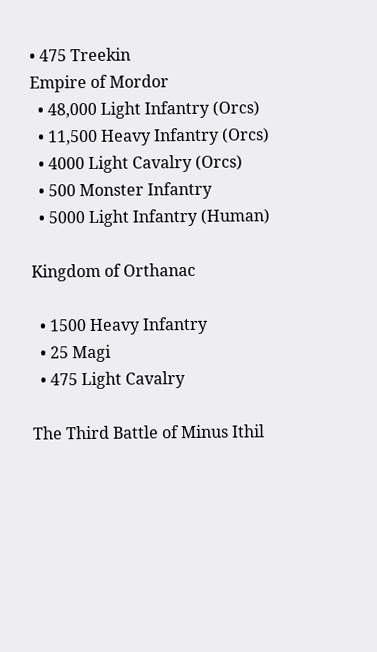• 475 Treekin
Empire of Mordor
  • 48,000 Light Infantry (Orcs)
  • 11,500 Heavy Infantry (Orcs)
  • 4000 Light Cavalry (Orcs)
  • 500 Monster Infantry
  • 5000 Light Infantry (Human)

Kingdom of Orthanac

  • 1500 Heavy Infantry
  • 25 Magi
  • 475 Light Cavalry

The Third Battle of Minus Ithil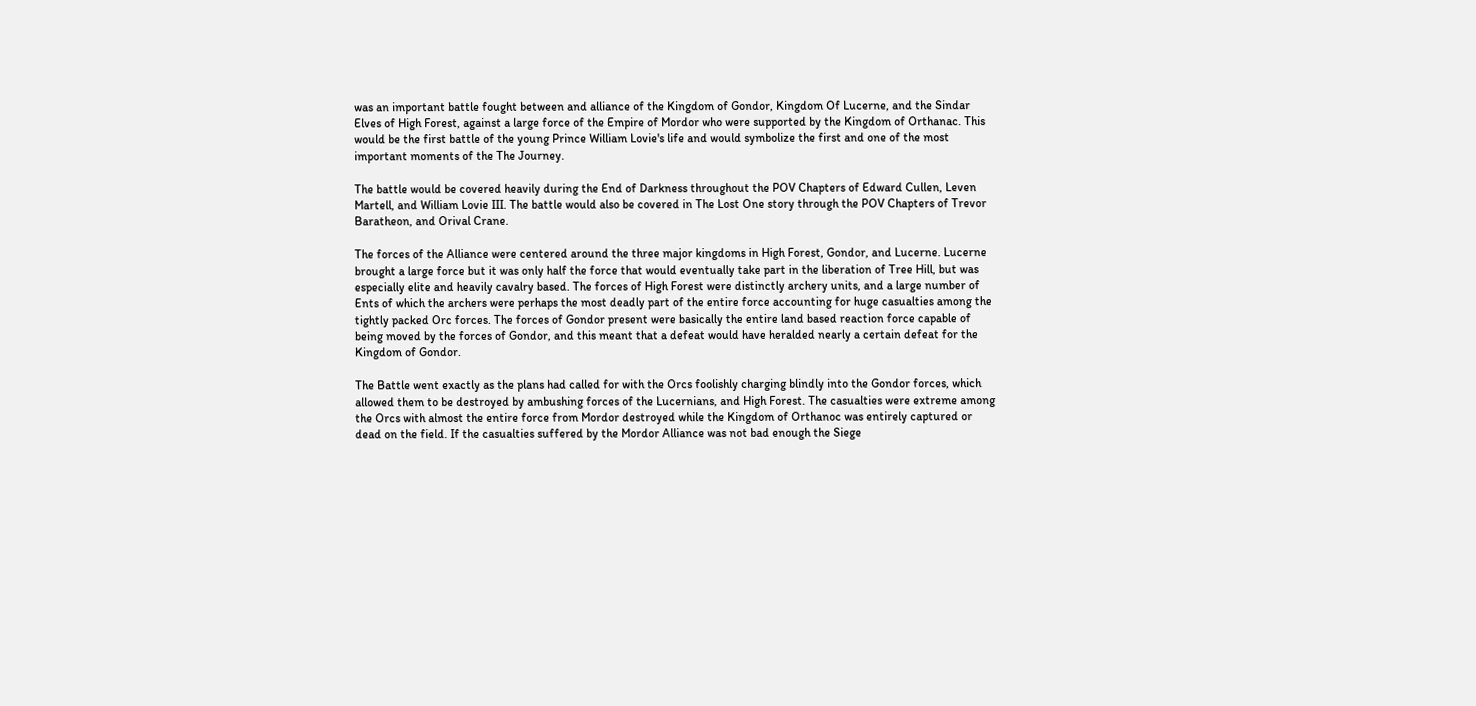was an important battle fought between and alliance of the Kingdom of Gondor, Kingdom Of Lucerne, and the Sindar Elves of High Forest, against a large force of the Empire of Mordor who were supported by the Kingdom of Orthanac. This would be the first battle of the young Prince William Lovie's life and would symbolize the first and one of the most important moments of the The Journey.

The battle would be covered heavily during the End of Darkness throughout the POV Chapters of Edward Cullen, Leven Martell, and William Lovie III. The battle would also be covered in The Lost One story through the POV Chapters of Trevor Baratheon, and Orival Crane.

The forces of the Alliance were centered around the three major kingdoms in High Forest, Gondor, and Lucerne. Lucerne brought a large force but it was only half the force that would eventually take part in the liberation of Tree Hill, but was especially elite and heavily cavalry based. The forces of High Forest were distinctly archery units, and a large number of Ents of which the archers were perhaps the most deadly part of the entire force accounting for huge casualties among the tightly packed Orc forces. The forces of Gondor present were basically the entire land based reaction force capable of being moved by the forces of Gondor, and this meant that a defeat would have heralded nearly a certain defeat for the Kingdom of Gondor.

The Battle went exactly as the plans had called for with the Orcs foolishly charging blindly into the Gondor forces, which allowed them to be destroyed by ambushing forces of the Lucernians, and High Forest. The casualties were extreme among the Orcs with almost the entire force from Mordor destroyed while the Kingdom of Orthanoc was entirely captured or dead on the field. If the casualties suffered by the Mordor Alliance was not bad enough the Siege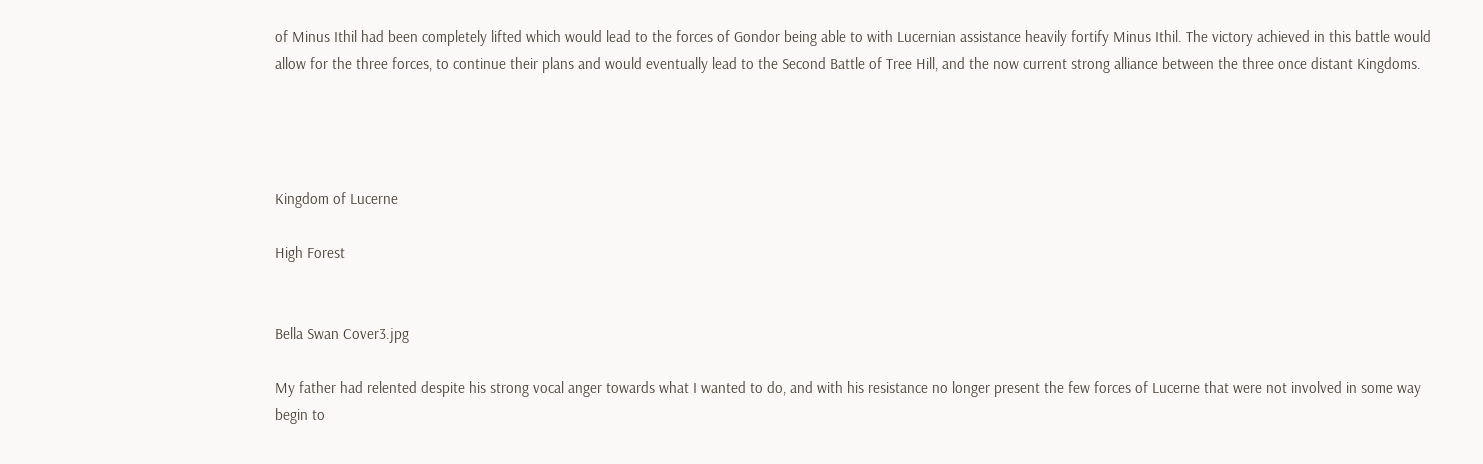of Minus Ithil had been completely lifted which would lead to the forces of Gondor being able to with Lucernian assistance heavily fortify Minus Ithil. The victory achieved in this battle would allow for the three forces, to continue their plans and would eventually lead to the Second Battle of Tree Hill, and the now current strong alliance between the three once distant Kingdoms.




Kingdom of Lucerne

High Forest


Bella Swan Cover3.jpg

My father had relented despite his strong vocal anger towards what I wanted to do, and with his resistance no longer present the few forces of Lucerne that were not involved in some way begin to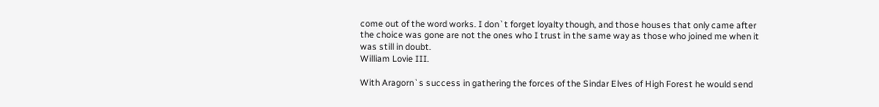come out of the word works. I don`t forget loyalty though, and those houses that only came after the choice was gone are not the ones who I trust in the same way as those who joined me when it was still in doubt.
William Lovie III.

With Aragorn`s success in gathering the forces of the Sindar Elves of High Forest he would send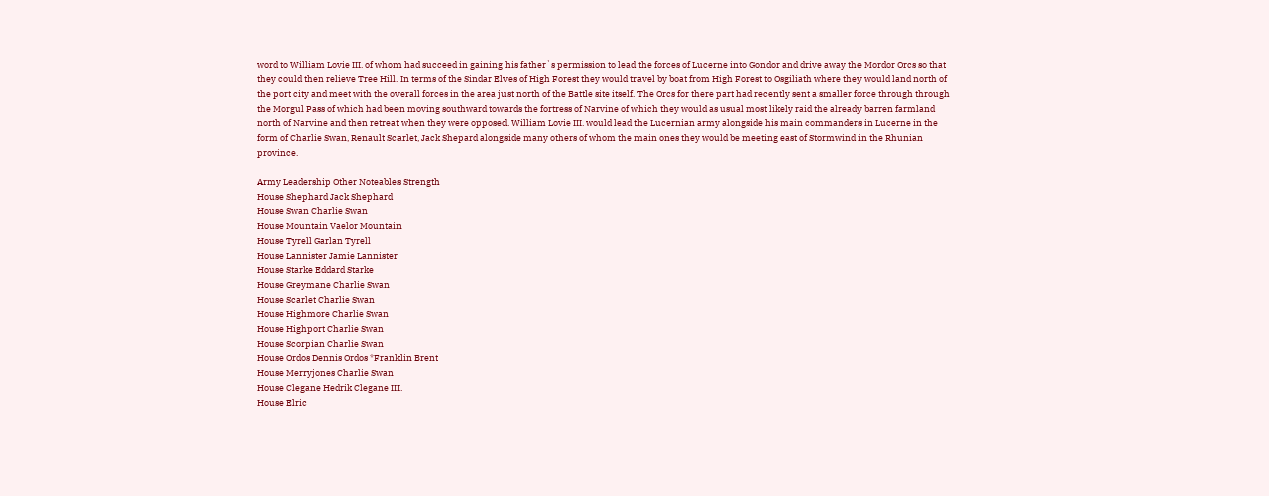word to William Lovie III. of whom had succeed in gaining his father`s permission to lead the forces of Lucerne into Gondor and drive away the Mordor Orcs so that they could then relieve Tree Hill. In terms of the Sindar Elves of High Forest they would travel by boat from High Forest to Osgiliath where they would land north of the port city and meet with the overall forces in the area just north of the Battle site itself. The Orcs for there part had recently sent a smaller force through through the Morgul Pass of which had been moving southward towards the fortress of Narvine of which they would as usual most likely raid the already barren farmland north of Narvine and then retreat when they were opposed. William Lovie III. would lead the Lucernian army alongside his main commanders in Lucerne in the form of Charlie Swan, Renault Scarlet, Jack Shepard alongside many others of whom the main ones they would be meeting east of Stormwind in the Rhunian province.

Army Leadership Other Noteables Strength
House Shephard Jack Shephard
House Swan Charlie Swan
House Mountain Vaelor Mountain
House Tyrell Garlan Tyrell
House Lannister Jamie Lannister
House Starke Eddard Starke
House Greymane Charlie Swan
House Scarlet Charlie Swan
House Highmore Charlie Swan
House Highport Charlie Swan
House Scorpian Charlie Swan
House Ordos Dennis Ordos *Franklin Brent
House Merryjones Charlie Swan
House Clegane Hedrik Clegane III.
House Elric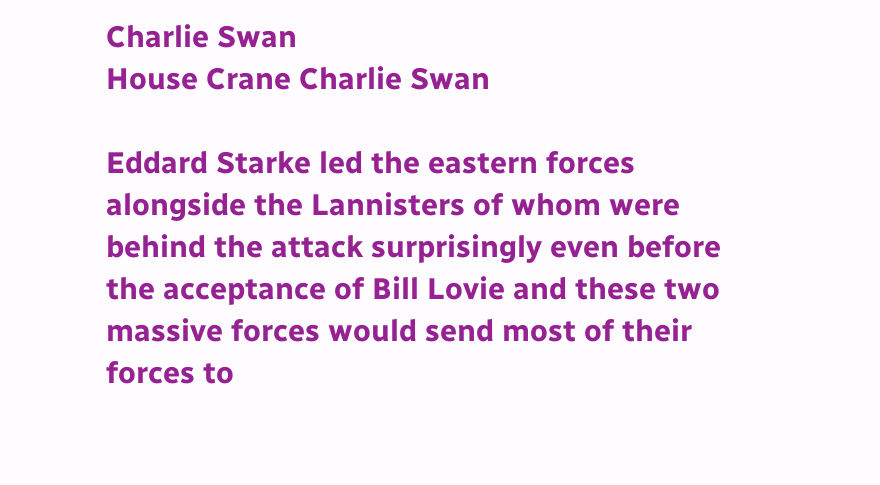Charlie Swan
House Crane Charlie Swan

Eddard Starke led the eastern forces alongside the Lannisters of whom were behind the attack surprisingly even before the acceptance of Bill Lovie and these two massive forces would send most of their forces to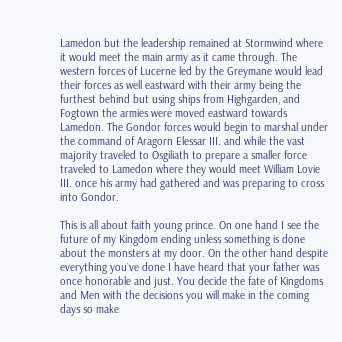Lamedon but the leadership remained at Stormwind where it would meet the main army as it came through. The western forces of Lucerne led by the Greymane would lead their forces as well eastward with their army being the furthest behind but using ships from Highgarden, and Fogtown the armies were moved eastward towards Lamedon. The Gondor forces would begin to marshal under the command of Aragorn Elessar III. and while the vast majority traveled to Osgiliath to prepare a smaller force traveled to Lamedon where they would meet William Lovie III. once his army had gathered and was preparing to cross into Gondor.

This is all about faith young prince. On one hand I see the future of my Kingdom ending unless something is done about the monsters at my door. On the other hand despite everything you`ve done I have heard that your father was once honorable and just. You decide the fate of Kingdoms and Men with the decisions you will make in the coming days so make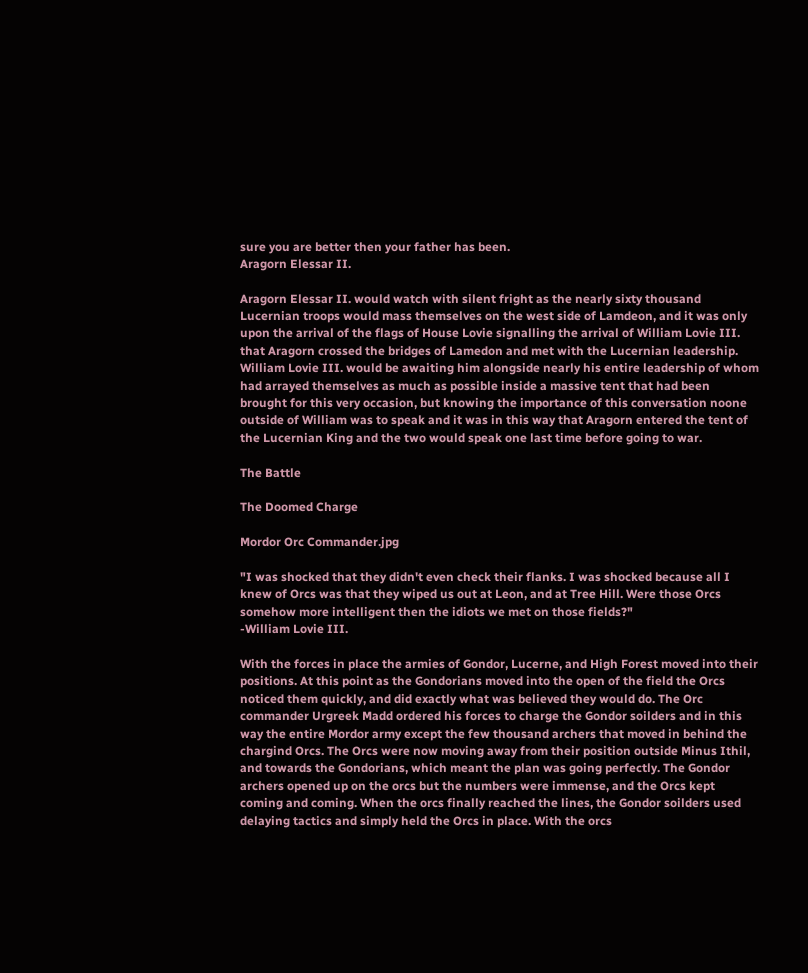sure you are better then your father has been.
Aragorn Elessar II.

Aragorn Elessar II. would watch with silent fright as the nearly sixty thousand Lucernian troops would mass themselves on the west side of Lamdeon, and it was only upon the arrival of the flags of House Lovie signalling the arrival of William Lovie III. that Aragorn crossed the bridges of Lamedon and met with the Lucernian leadership. William Lovie III. would be awaiting him alongside nearly his entire leadership of whom had arrayed themselves as much as possible inside a massive tent that had been brought for this very occasion, but knowing the importance of this conversation noone outside of William was to speak and it was in this way that Aragorn entered the tent of the Lucernian King and the two would speak one last time before going to war.

The Battle

The Doomed Charge

Mordor Orc Commander.jpg

"I was shocked that they didn't even check their flanks. I was shocked because all I knew of Orcs was that they wiped us out at Leon, and at Tree Hill. Were those Orcs somehow more intelligent then the idiots we met on those fields?"
-William Lovie III.

With the forces in place the armies of Gondor, Lucerne, and High Forest moved into their positions. At this point as the Gondorians moved into the open of the field the Orcs noticed them quickly, and did exactly what was believed they would do. The Orc commander Urgreek Madd ordered his forces to charge the Gondor soilders and in this way the entire Mordor army except the few thousand archers that moved in behind the chargind Orcs. The Orcs were now moving away from their position outside Minus Ithil, and towards the Gondorians, which meant the plan was going perfectly. The Gondor archers opened up on the orcs but the numbers were immense, and the Orcs kept coming and coming. When the orcs finally reached the lines, the Gondor soilders used delaying tactics and simply held the Orcs in place. With the orcs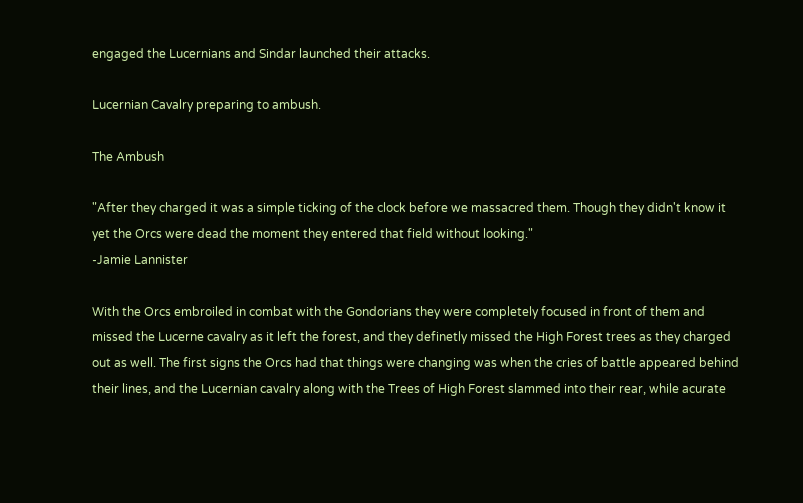engaged the Lucernians and Sindar launched their attacks.

Lucernian Cavalry preparing to ambush.

The Ambush

"After they charged it was a simple ticking of the clock before we massacred them. Though they didn't know it yet the Orcs were dead the moment they entered that field without looking."
-Jamie Lannister

With the Orcs embroiled in combat with the Gondorians they were completely focused in front of them and missed the Lucerne cavalry as it left the forest, and they definetly missed the High Forest trees as they charged out as well. The first signs the Orcs had that things were changing was when the cries of battle appeared behind their lines, and the Lucernian cavalry along with the Trees of High Forest slammed into their rear, while acurate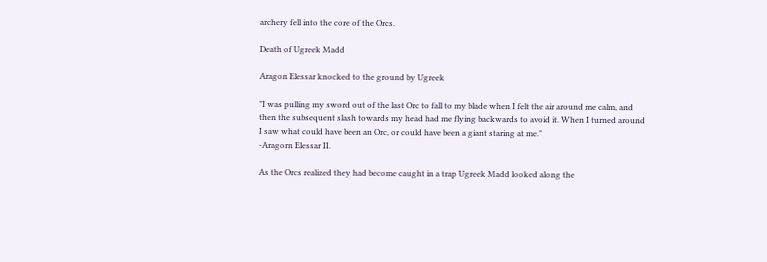archery fell into the core of the Orcs.

Death of Ugreek Madd

Aragon Elessar knocked to the ground by Ugreek

"I was pulling my sword out of the last Orc to fall to my blade when I felt the air around me calm, and then the subsequent slash towards my head had me flying backwards to avoid it. When I turned around I saw what could have been an Orc, or could have been a giant staring at me."
-Aragorn Elessar II.

As the Orcs realized they had become caught in a trap Ugreek Madd looked along the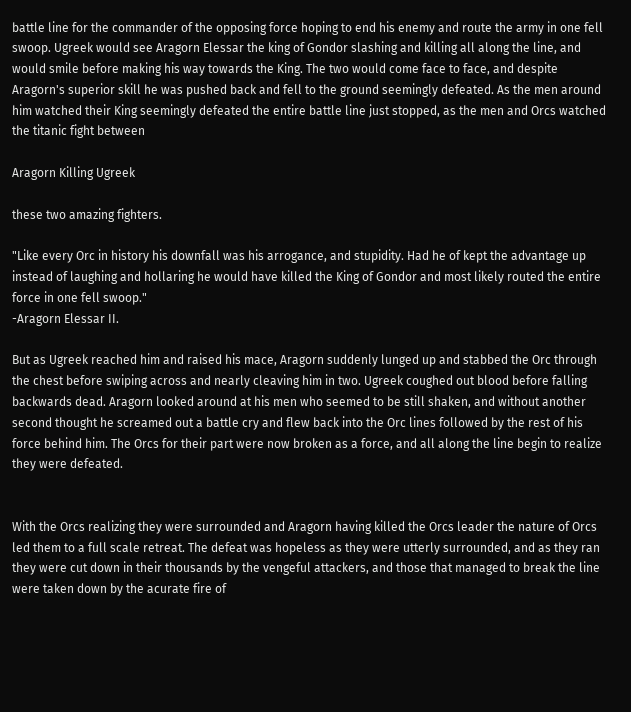battle line for the commander of the opposing force hoping to end his enemy and route the army in one fell swoop. Ugreek would see Aragorn Elessar the king of Gondor slashing and killing all along the line, and would smile before making his way towards the King. The two would come face to face, and despite Aragorn's superior skill he was pushed back and fell to the ground seemingly defeated. As the men around him watched their King seemingly defeated the entire battle line just stopped, as the men and Orcs watched the titanic fight between

Aragorn Killing Ugreek

these two amazing fighters.

"Like every Orc in history his downfall was his arrogance, and stupidity. Had he of kept the advantage up instead of laughing and hollaring he would have killed the King of Gondor and most likely routed the entire force in one fell swoop."
-Aragorn Elessar II.

But as Ugreek reached him and raised his mace, Aragorn suddenly lunged up and stabbed the Orc through the chest before swiping across and nearly cleaving him in two. Ugreek coughed out blood before falling backwards dead. Aragorn looked around at his men who seemed to be still shaken, and without another second thought he screamed out a battle cry and flew back into the Orc lines followed by the rest of his force behind him. The Orcs for their part were now broken as a force, and all along the line begin to realize they were defeated.


With the Orcs realizing they were surrounded and Aragorn having killed the Orcs leader the nature of Orcs led them to a full scale retreat. The defeat was hopeless as they were utterly surrounded, and as they ran they were cut down in their thousands by the vengeful attackers, and those that managed to break the line were taken down by the acurate fire of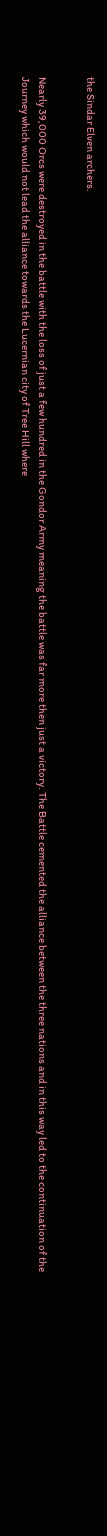the Sindar Elven archers.


Nearly 39,000 Orcs were destroyed in the battle with the loss of just a few hundred in the Gondor Army meaning the battle was far more then just a victory. The Battle cemented the alliance between the three nations and in this way led to the continuation of the Journey which would not lead the alliance towards the Lucernian city of Tree Hill where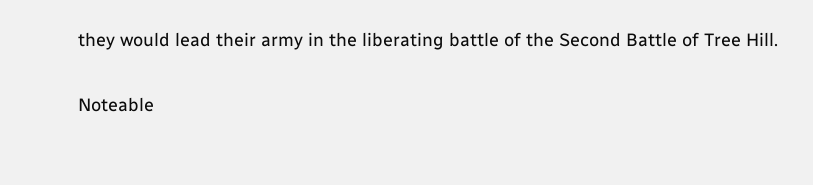they would lead their army in the liberating battle of the Second Battle of Tree Hill.

Noteable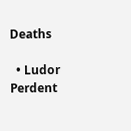Deaths

  • Ludor Perdent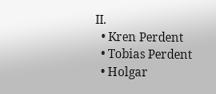II.
  • Kren Perdent
  • Tobias Perdent
  • Holgar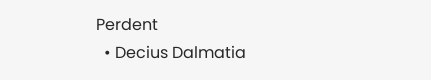Perdent
  • Decius Dalmatia